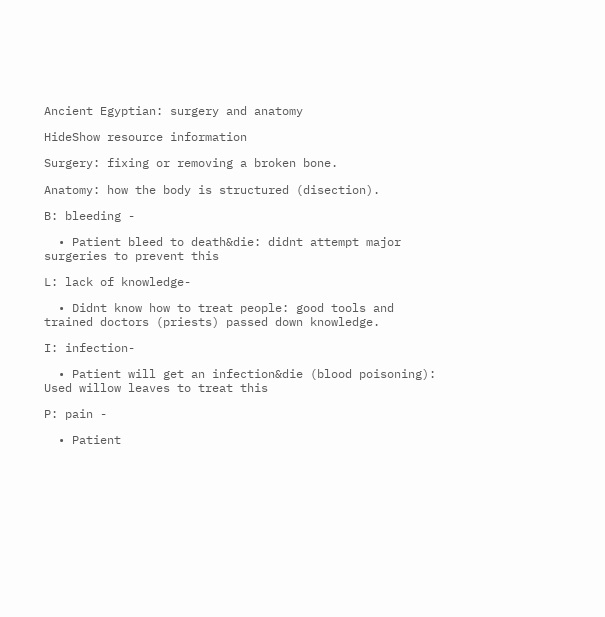Ancient Egyptian: surgery and anatomy

HideShow resource information

Surgery: fixing or removing a broken bone.

Anatomy: how the body is structured (disection).

B: bleeding -

  • Patient bleed to death&die: didnt attempt major surgeries to prevent this

L: lack of knowledge-

  • Didnt know how to treat people: good tools and trained doctors (priests) passed down knowledge.

I: infection-

  • Patient will get an infection&die (blood poisoning): Used willow leaves to treat this

P: pain -

  • Patient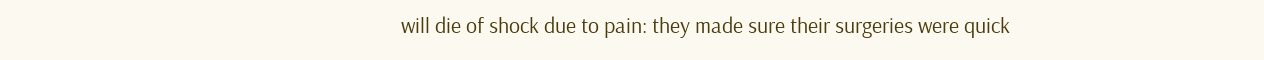will die of shock due to pain: they made sure their surgeries were quick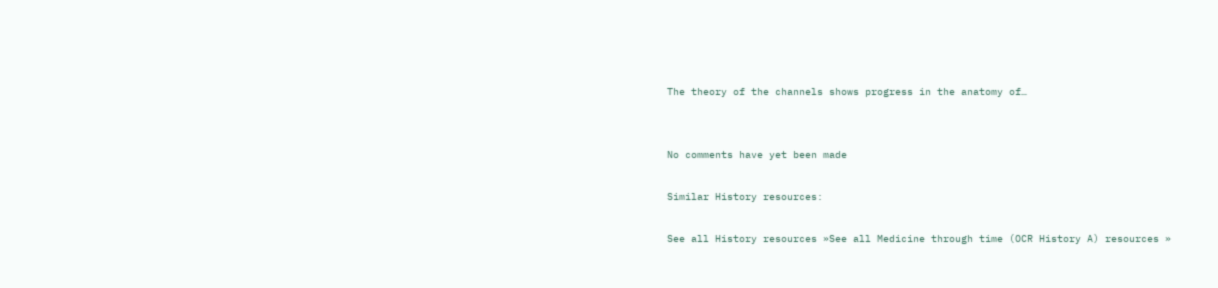The theory of the channels shows progress in the anatomy of…


No comments have yet been made

Similar History resources:

See all History resources »See all Medicine through time (OCR History A) resources »